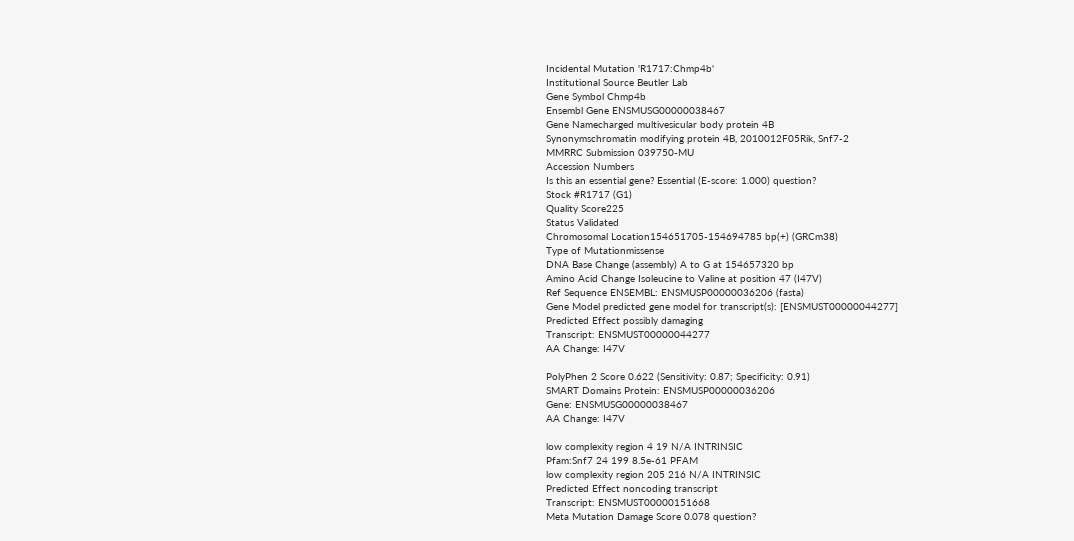Incidental Mutation 'R1717:Chmp4b'
Institutional Source Beutler Lab
Gene Symbol Chmp4b
Ensembl Gene ENSMUSG00000038467
Gene Namecharged multivesicular body protein 4B
Synonymschromatin modifying protein 4B, 2010012F05Rik, Snf7-2
MMRRC Submission 039750-MU
Accession Numbers
Is this an essential gene? Essential (E-score: 1.000) question?
Stock #R1717 (G1)
Quality Score225
Status Validated
Chromosomal Location154651705-154694785 bp(+) (GRCm38)
Type of Mutationmissense
DNA Base Change (assembly) A to G at 154657320 bp
Amino Acid Change Isoleucine to Valine at position 47 (I47V)
Ref Sequence ENSEMBL: ENSMUSP00000036206 (fasta)
Gene Model predicted gene model for transcript(s): [ENSMUST00000044277]
Predicted Effect possibly damaging
Transcript: ENSMUST00000044277
AA Change: I47V

PolyPhen 2 Score 0.622 (Sensitivity: 0.87; Specificity: 0.91)
SMART Domains Protein: ENSMUSP00000036206
Gene: ENSMUSG00000038467
AA Change: I47V

low complexity region 4 19 N/A INTRINSIC
Pfam:Snf7 24 199 8.5e-61 PFAM
low complexity region 205 216 N/A INTRINSIC
Predicted Effect noncoding transcript
Transcript: ENSMUST00000151668
Meta Mutation Damage Score 0.078 question?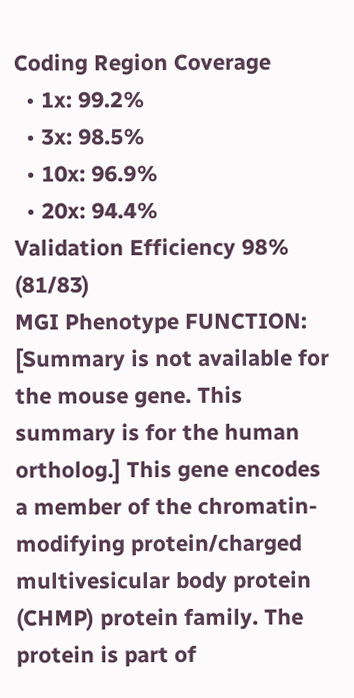Coding Region Coverage
  • 1x: 99.2%
  • 3x: 98.5%
  • 10x: 96.9%
  • 20x: 94.4%
Validation Efficiency 98% (81/83)
MGI Phenotype FUNCTION: [Summary is not available for the mouse gene. This summary is for the human ortholog.] This gene encodes a member of the chromatin-modifying protein/charged multivesicular body protein (CHMP) protein family. The protein is part of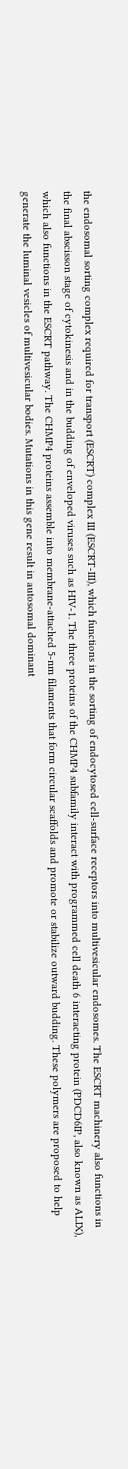the endosomal sorting complex required for transport (ESCRT) complex III (ESCRT-III), which functions in the sorting of endocytosed cell-surface receptors into multivesicular endosomes. The ESCRT machinery also functions in the final abscisson stage of cytokinesis and in the budding of enveloped viruses such as HIV-1. The three proteins of the CHMP4 subfamily interact with programmed cell death 6 interacting protein (PDCD6IP, also known as ALIX), which also functions in the ESCRT pathway. The CHMP4 proteins assemble into membrane-attached 5-nm filaments that form circular scaffolds and promote or stabilize outward budding. These polymers are proposed to help generate the luminal vesicles of multivesicular bodies. Mutations in this gene result in autosomal dominant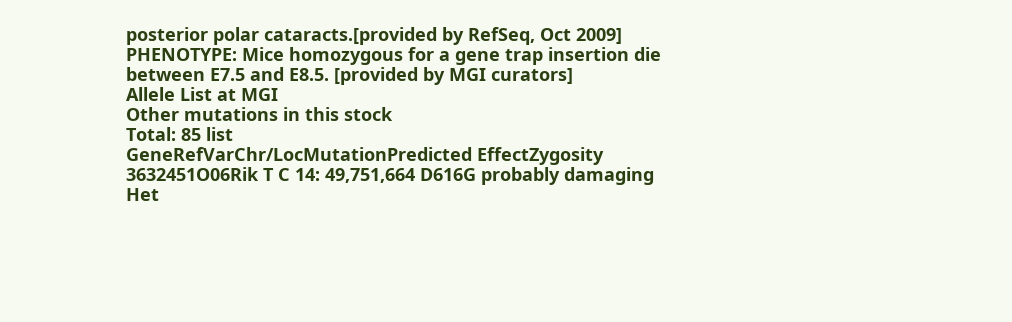posterior polar cataracts.[provided by RefSeq, Oct 2009]
PHENOTYPE: Mice homozygous for a gene trap insertion die between E7.5 and E8.5. [provided by MGI curators]
Allele List at MGI
Other mutations in this stock
Total: 85 list
GeneRefVarChr/LocMutationPredicted EffectZygosity
3632451O06Rik T C 14: 49,751,664 D616G probably damaging Het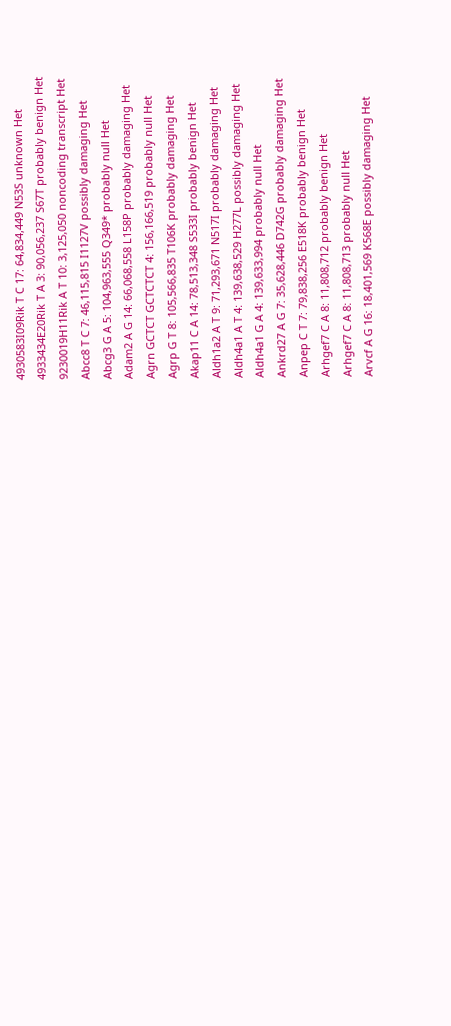4930583I09Rik T C 17: 64,834,449 N53S unknown Het
4933434E20Rik T A 3: 90,056,237 S67T probably benign Het
9230019H11Rik A T 10: 3,125,050 noncoding transcript Het
Abcc8 T C 7: 46,115,815 I1127V possibly damaging Het
Abcg3 G A 5: 104,963,555 Q349* probably null Het
Adam2 A G 14: 66,068,558 L158P probably damaging Het
Agrn GCTCT GCTCTCT 4: 156,166,519 probably null Het
Agrp G T 8: 105,566,835 T106K probably damaging Het
Akap11 C A 14: 78,513,348 S533I probably benign Het
Aldh1a2 A T 9: 71,293,671 N517I probably damaging Het
Aldh4a1 A T 4: 139,638,529 H277L possibly damaging Het
Aldh4a1 G A 4: 139,633,994 probably null Het
Ankrd27 A G 7: 35,628,446 D742G probably damaging Het
Anpep C T 7: 79,838,256 E518K probably benign Het
Arhgef7 C A 8: 11,808,712 probably benign Het
Arhgef7 C A 8: 11,808,713 probably null Het
Arvcf A G 16: 18,401,569 K568E possibly damaging Het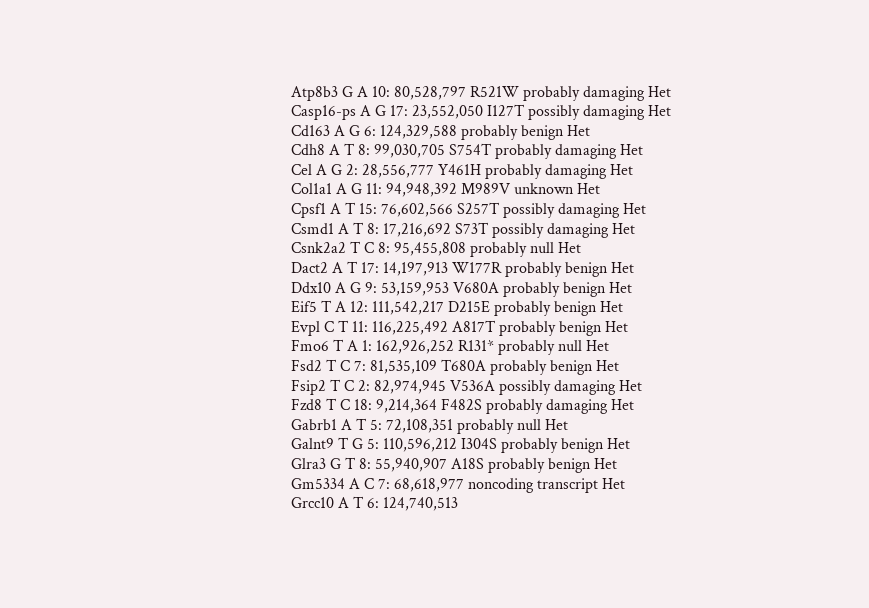Atp8b3 G A 10: 80,528,797 R521W probably damaging Het
Casp16-ps A G 17: 23,552,050 I127T possibly damaging Het
Cd163 A G 6: 124,329,588 probably benign Het
Cdh8 A T 8: 99,030,705 S754T probably damaging Het
Cel A G 2: 28,556,777 Y461H probably damaging Het
Col1a1 A G 11: 94,948,392 M989V unknown Het
Cpsf1 A T 15: 76,602,566 S257T possibly damaging Het
Csmd1 A T 8: 17,216,692 S73T possibly damaging Het
Csnk2a2 T C 8: 95,455,808 probably null Het
Dact2 A T 17: 14,197,913 W177R probably benign Het
Ddx10 A G 9: 53,159,953 V680A probably benign Het
Eif5 T A 12: 111,542,217 D215E probably benign Het
Evpl C T 11: 116,225,492 A817T probably benign Het
Fmo6 T A 1: 162,926,252 R131* probably null Het
Fsd2 T C 7: 81,535,109 T680A probably benign Het
Fsip2 T C 2: 82,974,945 V536A possibly damaging Het
Fzd8 T C 18: 9,214,364 F482S probably damaging Het
Gabrb1 A T 5: 72,108,351 probably null Het
Galnt9 T G 5: 110,596,212 I304S probably benign Het
Glra3 G T 8: 55,940,907 A18S probably benign Het
Gm5334 A C 7: 68,618,977 noncoding transcript Het
Grcc10 A T 6: 124,740,513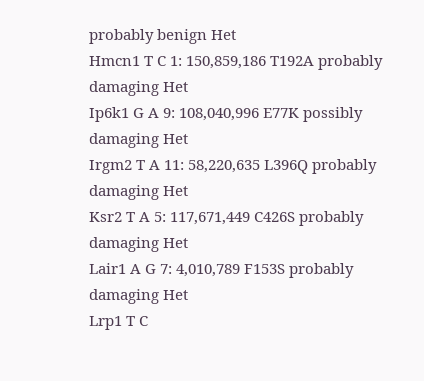probably benign Het
Hmcn1 T C 1: 150,859,186 T192A probably damaging Het
Ip6k1 G A 9: 108,040,996 E77K possibly damaging Het
Irgm2 T A 11: 58,220,635 L396Q probably damaging Het
Ksr2 T A 5: 117,671,449 C426S probably damaging Het
Lair1 A G 7: 4,010,789 F153S probably damaging Het
Lrp1 T C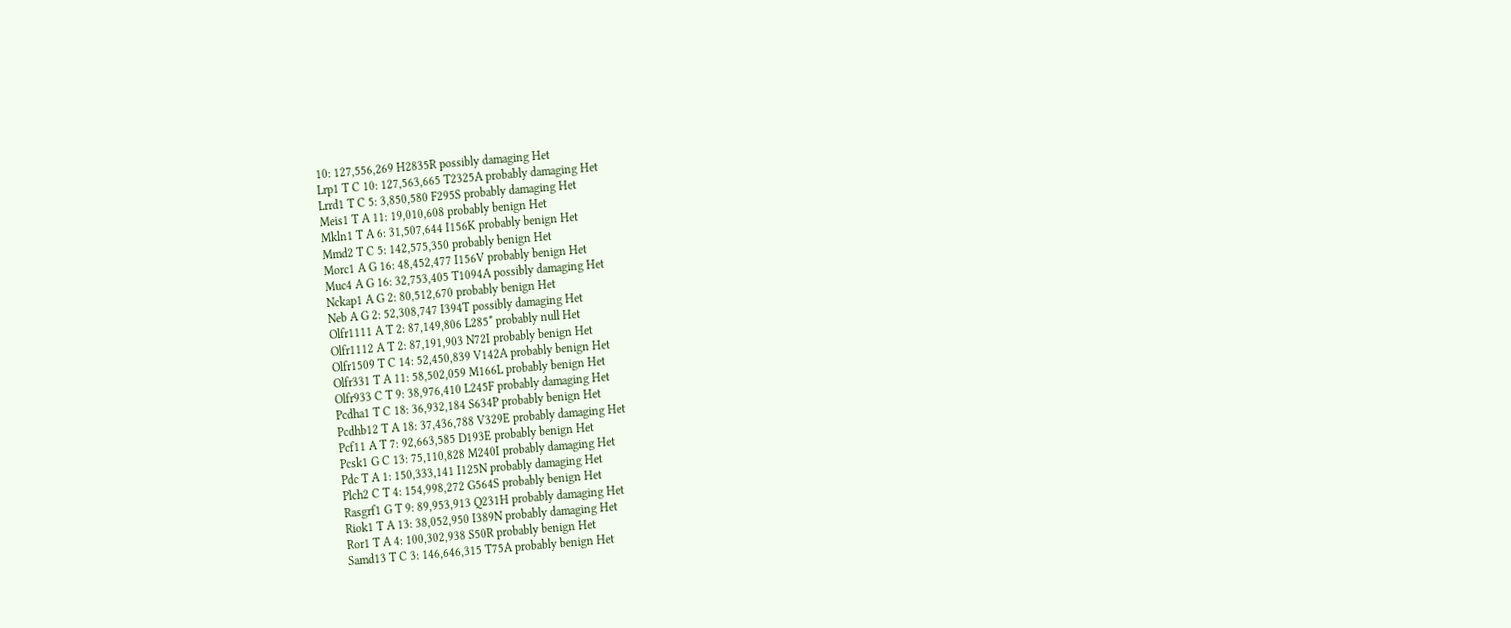10: 127,556,269 H2835R possibly damaging Het
Lrp1 T C 10: 127,563,665 T2325A probably damaging Het
Lrrd1 T C 5: 3,850,580 F295S probably damaging Het
Meis1 T A 11: 19,010,608 probably benign Het
Mkln1 T A 6: 31,507,644 I156K probably benign Het
Mmd2 T C 5: 142,575,350 probably benign Het
Morc1 A G 16: 48,452,477 I156V probably benign Het
Muc4 A G 16: 32,753,405 T1094A possibly damaging Het
Nckap1 A G 2: 80,512,670 probably benign Het
Neb A G 2: 52,308,747 I394T possibly damaging Het
Olfr1111 A T 2: 87,149,806 L285* probably null Het
Olfr1112 A T 2: 87,191,903 N72I probably benign Het
Olfr1509 T C 14: 52,450,839 V142A probably benign Het
Olfr331 T A 11: 58,502,059 M166L probably benign Het
Olfr933 C T 9: 38,976,410 L245F probably damaging Het
Pcdha1 T C 18: 36,932,184 S634P probably benign Het
Pcdhb12 T A 18: 37,436,788 V329E probably damaging Het
Pcf11 A T 7: 92,663,585 D193E probably benign Het
Pcsk1 G C 13: 75,110,828 M240I probably damaging Het
Pdc T A 1: 150,333,141 I125N probably damaging Het
Plch2 C T 4: 154,998,272 G564S probably benign Het
Rasgrf1 G T 9: 89,953,913 Q231H probably damaging Het
Riok1 T A 13: 38,052,950 I389N probably damaging Het
Ror1 T A 4: 100,302,938 S50R probably benign Het
Samd13 T C 3: 146,646,315 T75A probably benign Het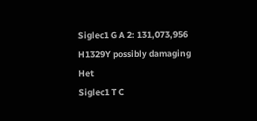Siglec1 G A 2: 131,073,956 H1329Y possibly damaging Het
Siglec1 T C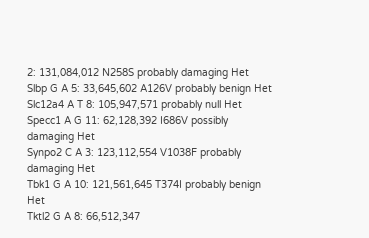2: 131,084,012 N258S probably damaging Het
Slbp G A 5: 33,645,602 A126V probably benign Het
Slc12a4 A T 8: 105,947,571 probably null Het
Specc1 A G 11: 62,128,392 I686V possibly damaging Het
Synpo2 C A 3: 123,112,554 V1038F probably damaging Het
Tbk1 G A 10: 121,561,645 T374I probably benign Het
Tktl2 G A 8: 66,512,347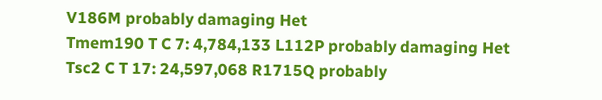V186M probably damaging Het
Tmem190 T C 7: 4,784,133 L112P probably damaging Het
Tsc2 C T 17: 24,597,068 R1715Q probably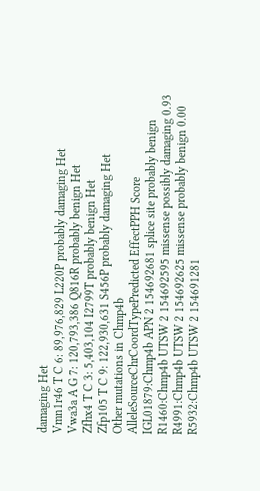damaging Het
Vmn1r46 T C 6: 89,976,829 L220P probably damaging Het
Vwa3a A G 7: 120,793,386 Q816R probably benign Het
Zfhx4 T C 3: 5,403,104 I2799T probably benign Het
Zfp105 T C 9: 122,930,631 S456P probably damaging Het
Other mutations in Chmp4b
AlleleSourceChrCoordTypePredicted EffectPPH Score
IGL01879:Chmp4b APN 2 154692681 splice site probably benign
R1460:Chmp4b UTSW 2 154692595 missense possibly damaging 0.93
R4991:Chmp4b UTSW 2 154692625 missense probably benign 0.00
R5932:Chmp4b UTSW 2 154691281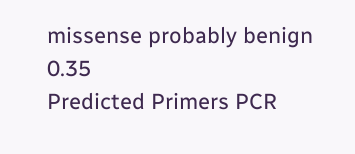missense probably benign 0.35
Predicted Primers PCR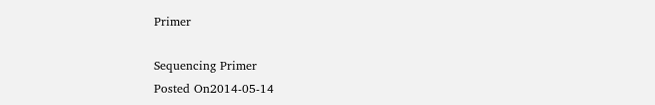Primer

Sequencing Primer
Posted On2014-05-14